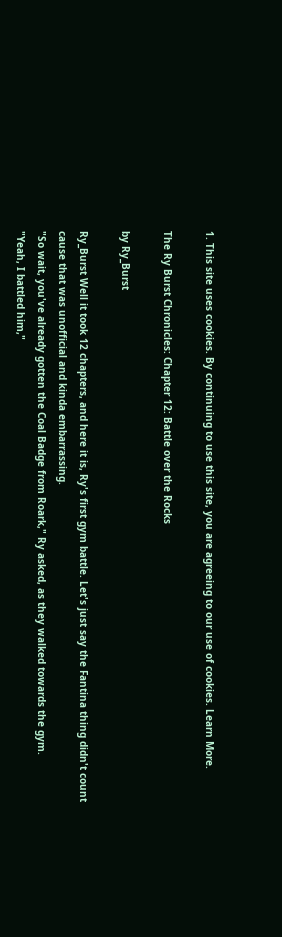1. This site uses cookies. By continuing to use this site, you are agreeing to our use of cookies. Learn More.

The Ry Burst Chronicles: Chapter 12: Battle over the Rocks

by Ry_Burst

Ry_Burst Well it took 12 chapters, and here it is, Ry's first gym battle. Let's just say the Fantina thing didn't count cause that was unofficial and kinda embarrassing.
"So wait, you've already gotten the Coal Badge from Roark," Ry asked, as they walked towards the gym.
"Yeah, I battled him,"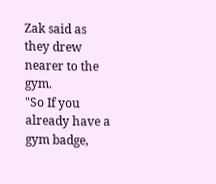Zak said as they drew nearer to the gym.
"So If you already have a gym badge,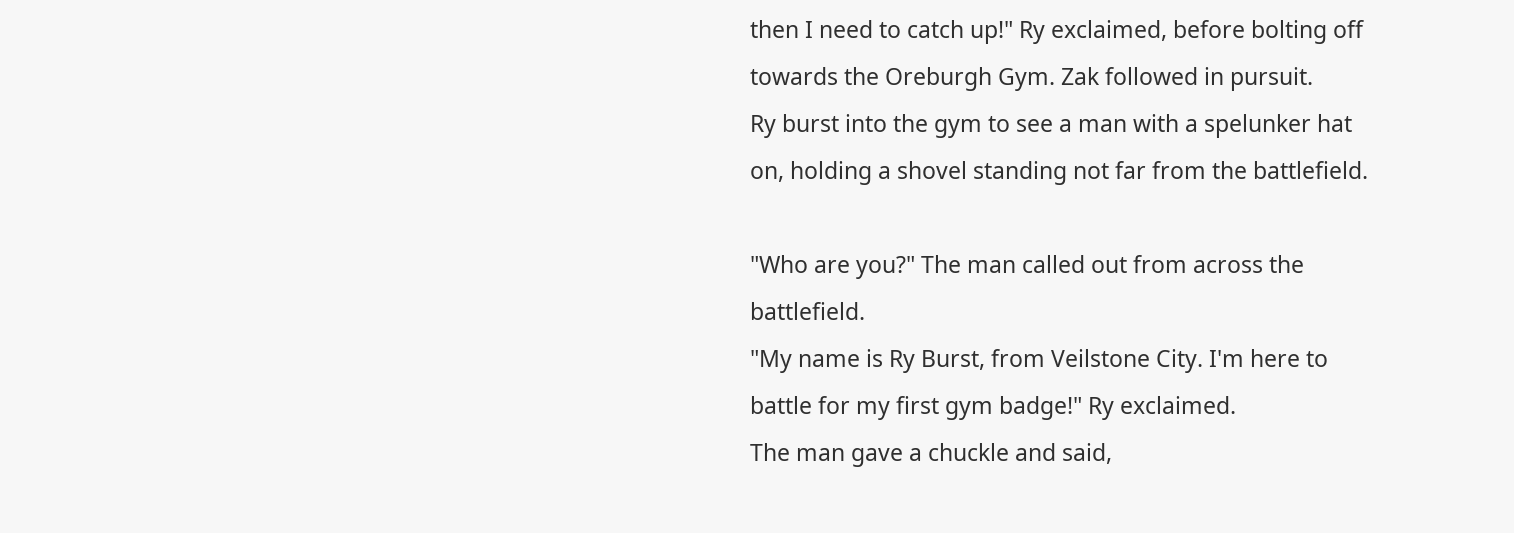then I need to catch up!" Ry exclaimed, before bolting off towards the Oreburgh Gym. Zak followed in pursuit.
Ry burst into the gym to see a man with a spelunker hat on, holding a shovel standing not far from the battlefield.

"Who are you?" The man called out from across the battlefield.
"My name is Ry Burst, from Veilstone City. I'm here to battle for my first gym badge!" Ry exclaimed.
The man gave a chuckle and said,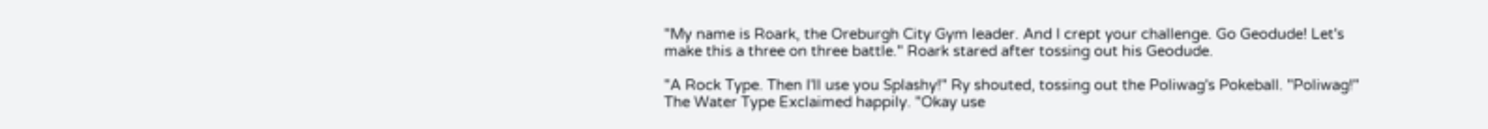"My name is Roark, the Oreburgh City Gym leader. And I crept your challenge. Go Geodude! Let's make this a three on three battle." Roark stared after tossing out his Geodude.

"A Rock Type. Then I'll use you Splashy!" Ry shouted, tossing out the Poliwag's Pokeball. "Poliwag!" The Water Type Exclaimed happily. "Okay use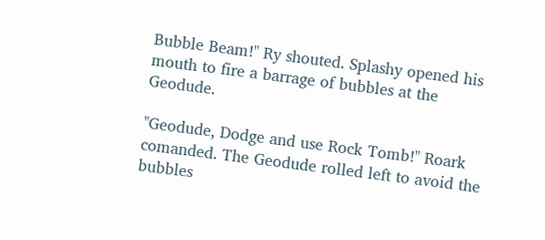Bubble Beam!" Ry shouted. Splashy opened his mouth to fire a barrage of bubbles at the Geodude.

"Geodude, Dodge and use Rock Tomb!" Roark comanded. The Geodude rolled left to avoid the bubbles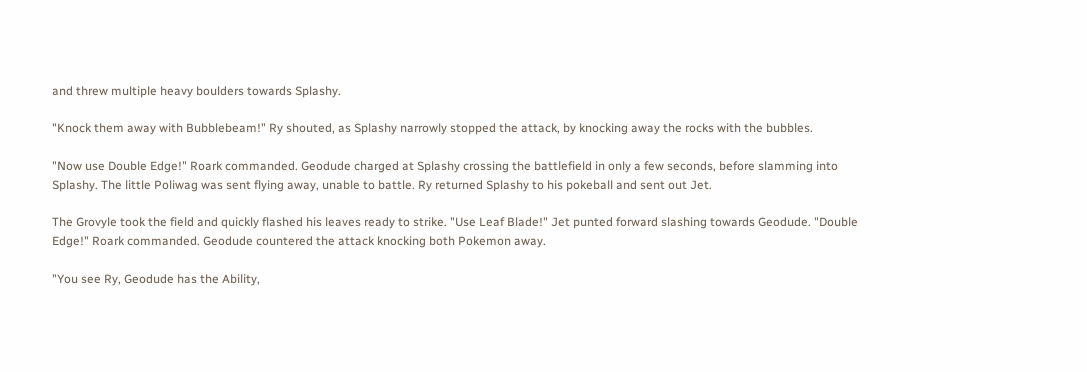and threw multiple heavy boulders towards Splashy.

"Knock them away with Bubblebeam!" Ry shouted, as Splashy narrowly stopped the attack, by knocking away the rocks with the bubbles.

"Now use Double Edge!" Roark commanded. Geodude charged at Splashy crossing the battlefield in only a few seconds, before slamming into Splashy. The little Poliwag was sent flying away, unable to battle. Ry returned Splashy to his pokeball and sent out Jet.

The Grovyle took the field and quickly flashed his leaves ready to strike. "Use Leaf Blade!" Jet punted forward slashing towards Geodude. "Double Edge!" Roark commanded. Geodude countered the attack knocking both Pokemon away.

"You see Ry, Geodude has the Ability,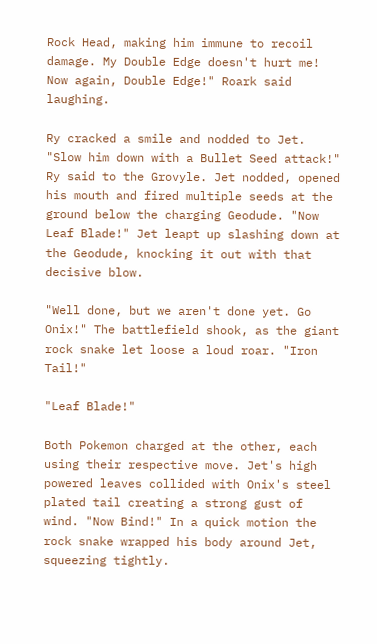Rock Head, making him immune to recoil damage. My Double Edge doesn't hurt me! Now again, Double Edge!" Roark said laughing.

Ry cracked a smile and nodded to Jet. "Slow him down with a Bullet Seed attack!" Ry said to the Grovyle. Jet nodded, opened his mouth and fired multiple seeds at the ground below the charging Geodude. "Now Leaf Blade!" Jet leapt up slashing down at the Geodude, knocking it out with that decisive blow.

"Well done, but we aren't done yet. Go Onix!" The battlefield shook, as the giant rock snake let loose a loud roar. "Iron Tail!"

"Leaf Blade!"

Both Pokemon charged at the other, each using their respective move. Jet's high powered leaves collided with Onix's steel plated tail creating a strong gust of wind. "Now Bind!" In a quick motion the rock snake wrapped his body around Jet, squeezing tightly.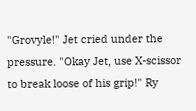"Grovyle!" Jet cried under the pressure. "Okay Jet, use X-scissor to break loose of his grip!" Ry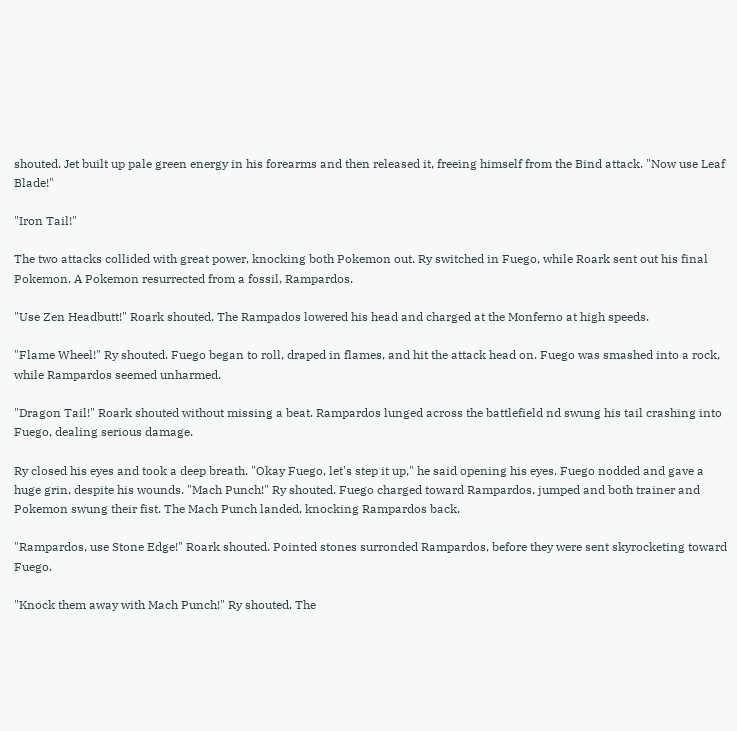shouted. Jet built up pale green energy in his forearms and then released it, freeing himself from the Bind attack. "Now use Leaf Blade!"

"Iron Tail!"

The two attacks collided with great power, knocking both Pokemon out. Ry switched in Fuego, while Roark sent out his final Pokemon. A Pokemon resurrected from a fossil, Rampardos.

"Use Zen Headbutt!" Roark shouted. The Rampados lowered his head and charged at the Monferno at high speeds.

"Flame Wheel!" Ry shouted. Fuego began to roll, draped in flames, and hit the attack head on. Fuego was smashed into a rock, while Rampardos seemed unharmed.

"Dragon Tail!" Roark shouted without missing a beat. Rampardos lunged across the battlefield nd swung his tail crashing into Fuego, dealing serious damage.

Ry closed his eyes and took a deep breath. "Okay Fuego, let's step it up," he said opening his eyes. Fuego nodded and gave a huge grin, despite his wounds. "Mach Punch!" Ry shouted. Fuego charged toward Rampardos, jumped and both trainer and Pokemon swung their fist. The Mach Punch landed, knocking Rampardos back.

"Rampardos, use Stone Edge!" Roark shouted. Pointed stones surronded Rampardos, before they were sent skyrocketing toward Fuego.

"Knock them away with Mach Punch!" Ry shouted. The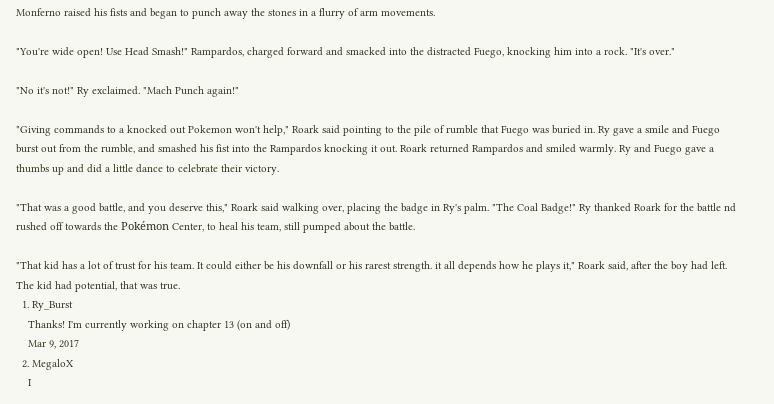Monferno raised his fists and began to punch away the stones in a flurry of arm movements.

"You're wide open! Use Head Smash!" Rampardos, charged forward and smacked into the distracted Fuego, knocking him into a rock. "It's over."

"No it's not!" Ry exclaimed. "Mach Punch again!"

"Giving commands to a knocked out Pokemon won't help," Roark said pointing to the pile of rumble that Fuego was buried in. Ry gave a smile and Fuego burst out from the rumble, and smashed his fist into the Rampardos knocking it out. Roark returned Rampardos and smiled warmly. Ry and Fuego gave a thumbs up and did a little dance to celebrate their victory.

"That was a good battle, and you deserve this," Roark said walking over, placing the badge in Ry's palm. "The Coal Badge!" Ry thanked Roark for the battle nd rushed off towards the Pokémon Center, to heal his team, still pumped about the battle.

"That kid has a lot of trust for his team. It could either be his downfall or his rarest strength. it all depends how he plays it," Roark said, after the boy had left. The kid had potential, that was true.
  1. Ry_Burst
    Thanks! I'm currently working on chapter 13 (on and off)
    Mar 9, 2017
  2. MegaloX
    I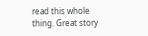read this whole thing. Great story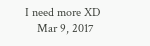I need more XD
    Mar 9, 2017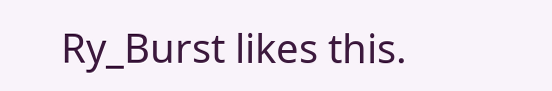Ry_Burst likes this.